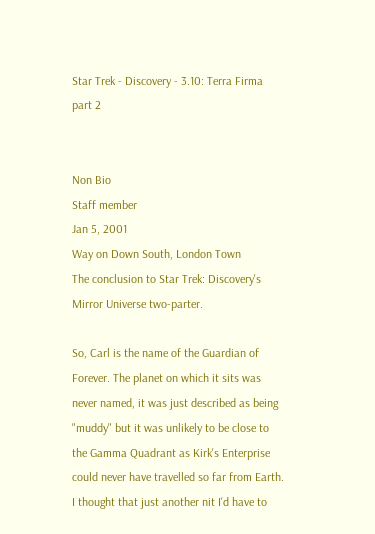Star Trek - Discovery - 3.10: Terra Firma part 2


Non Bio
Staff member
Jan 5, 2001
Way on Down South, London Town
The conclusion to Star Trek: Discovery's Mirror Universe two-parter.

So, Carl is the name of the Guardian of Forever. The planet on which it sits was never named, it was just described as being "muddy" but it was unlikely to be close to the Gamma Quadrant as Kirk's Enterprise could never have travelled so far from Earth. I thought that just another nit I'd have to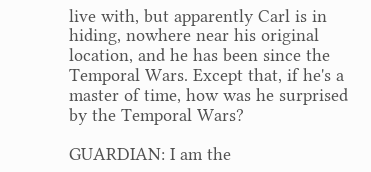live with, but apparently Carl is in hiding, nowhere near his original location, and he has been since the Temporal Wars. Except that, if he's a master of time, how was he surprised by the Temporal Wars?

GUARDIAN: I am the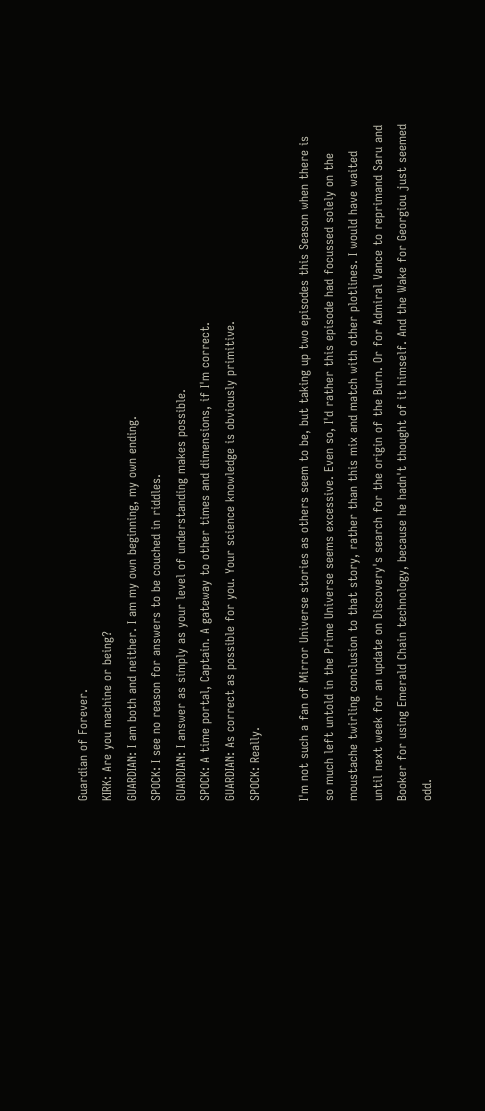Guardian of Forever.
KIRK: Are you machine or being?
GUARDIAN: I am both and neither. I am my own beginning, my own ending.
SPOCK: I see no reason for answers to be couched in riddles.
GUARDIAN: I answer as simply as your level of understanding makes possible.
SPOCK: A time portal, Captain. A gateway to other times and dimensions, if I'm correct.
GUARDIAN: As correct as possible for you. Your science knowledge is obviously primitive.
SPOCK: Really.

I'm not such a fan of Mirror Universe stories as others seem to be, but taking up two episodes this Season when there is so much left untold in the Prime Universe seems excessive. Even so, I'd rather this episode had focussed solely on the moustache twirling conclusion to that story, rather than this mix and match with other plotlines. I would have waited until next week for an update on Discovery's search for the origin of the Burn. Or for Admiral Vance to reprimand Saru and Booker for using Emerald Chain technology, because he hadn't thought of it himself. And the Wake for Georgiou just seemed odd.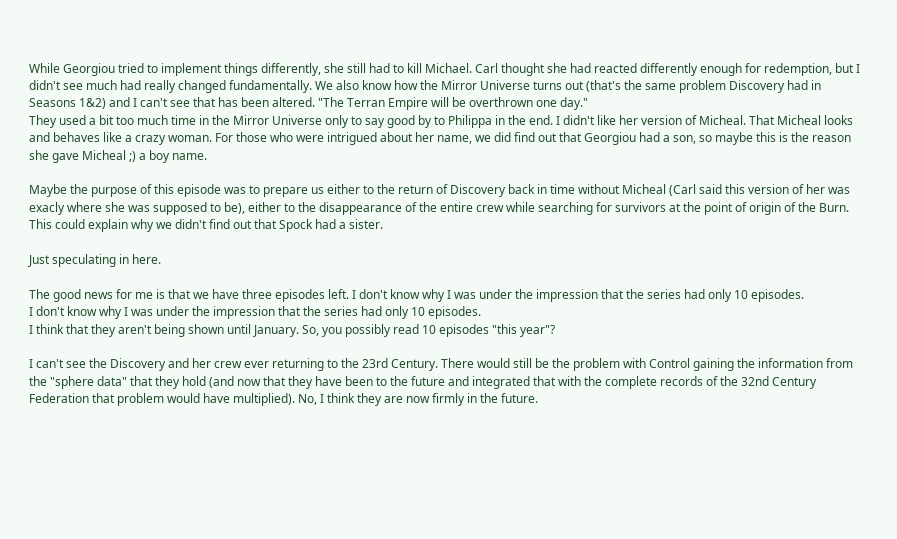While Georgiou tried to implement things differently, she still had to kill Michael. Carl thought she had reacted differently enough for redemption, but I didn't see much had really changed fundamentally. We also know how the Mirror Universe turns out (that's the same problem Discovery had in Seasons 1&2) and I can't see that has been altered. "The Terran Empire will be overthrown one day."
They used a bit too much time in the Mirror Universe only to say good by to Philippa in the end. I didn't like her version of Micheal. That Micheal looks and behaves like a crazy woman. For those who were intrigued about her name, we did find out that Georgiou had a son, so maybe this is the reason she gave Micheal ;) a boy name.

Maybe the purpose of this episode was to prepare us either to the return of Discovery back in time without Micheal (Carl said this version of her was exacly where she was supposed to be), either to the disappearance of the entire crew while searching for survivors at the point of origin of the Burn. This could explain why we didn't find out that Spock had a sister.

Just speculating in here.

The good news for me is that we have three episodes left. I don't know why I was under the impression that the series had only 10 episodes.
I don't know why I was under the impression that the series had only 10 episodes.
I think that they aren't being shown until January. So, you possibly read 10 episodes "this year"?

I can't see the Discovery and her crew ever returning to the 23rd Century. There would still be the problem with Control gaining the information from the "sphere data" that they hold (and now that they have been to the future and integrated that with the complete records of the 32nd Century Federation that problem would have multiplied). No, I think they are now firmly in the future.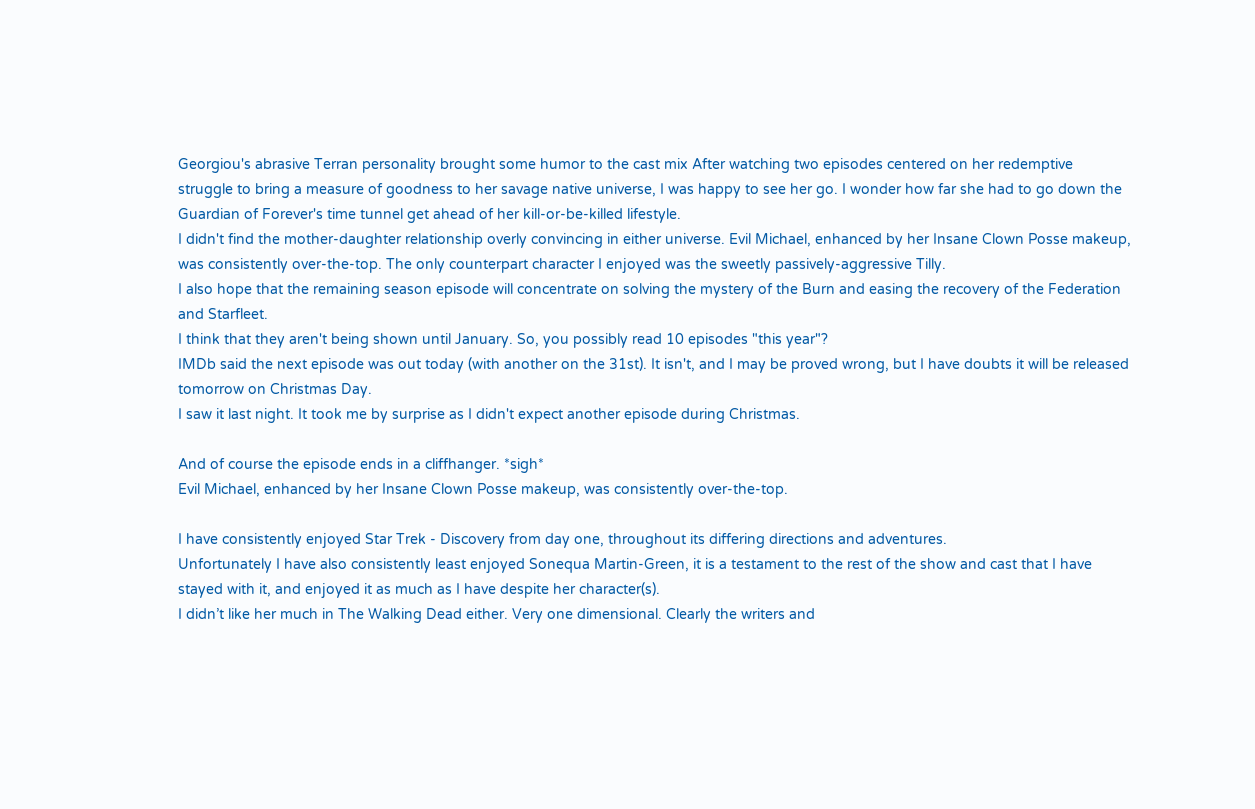Georgiou's abrasive Terran personality brought some humor to the cast mix After watching two episodes centered on her redemptive struggle to bring a measure of goodness to her savage native universe, I was happy to see her go. I wonder how far she had to go down the Guardian of Forever's time tunnel get ahead of her kill-or-be-killed lifestyle.
I didn't find the mother-daughter relationship overly convincing in either universe. Evil Michael, enhanced by her Insane Clown Posse makeup, was consistently over-the-top. The only counterpart character I enjoyed was the sweetly passively-aggressive Tilly.
I also hope that the remaining season episode will concentrate on solving the mystery of the Burn and easing the recovery of the Federation and Starfleet.
I think that they aren't being shown until January. So, you possibly read 10 episodes "this year"?
IMDb said the next episode was out today (with another on the 31st). It isn't, and I may be proved wrong, but I have doubts it will be released tomorrow on Christmas Day.
I saw it last night. It took me by surprise as I didn't expect another episode during Christmas.

And of course the episode ends in a cliffhanger. *sigh*
Evil Michael, enhanced by her Insane Clown Posse makeup, was consistently over-the-top.

I have consistently enjoyed Star Trek - Discovery from day one, throughout its differing directions and adventures.
Unfortunately I have also consistently least enjoyed Sonequa Martin-Green, it is a testament to the rest of the show and cast that I have stayed with it, and enjoyed it as much as I have despite her character(s).
I didn’t like her much in The Walking Dead either. Very one dimensional. Clearly the writers and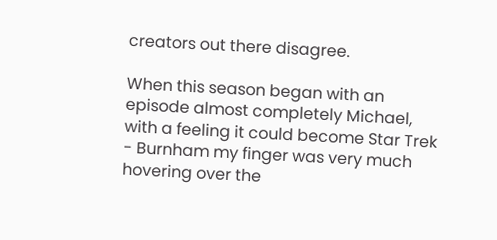creators out there disagree.

When this season began with an episode almost completely Michael, with a feeling it could become Star Trek - Burnham my finger was very much hovering over the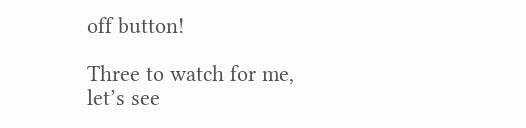off button!

Three to watch for me, let’s see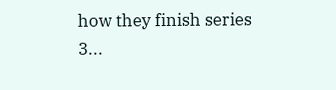how they finish series 3...